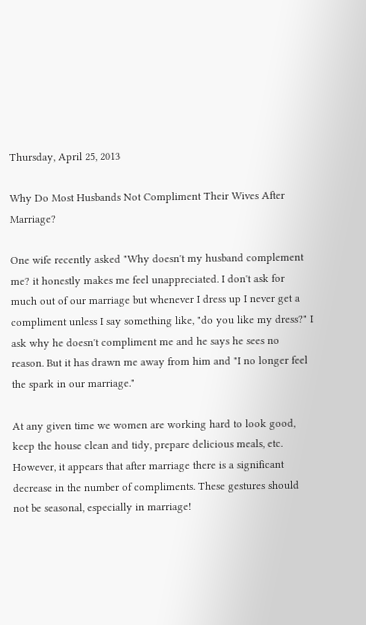Thursday, April 25, 2013

Why Do Most Husbands Not Compliment Their Wives After Marriage?

One wife recently asked "Why doesn't my husband complement me? it honestly makes me feel unappreciated. I don't ask for much out of our marriage but whenever I dress up I never get a compliment unless I say something like, "do you like my dress?" I ask why he doesn't compliment me and he says he sees no reason. But it has drawn me away from him and "I no longer feel the spark in our marriage."

At any given time we women are working hard to look good, keep the house clean and tidy, prepare delicious meals, etc. However, it appears that after marriage there is a significant decrease in the number of compliments. These gestures should not be seasonal, especially in marriage!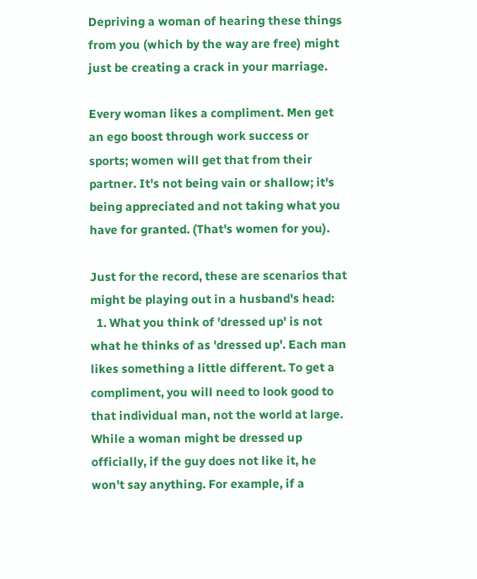Depriving a woman of hearing these things from you (which by the way are free) might just be creating a crack in your marriage.

Every woman likes a compliment. Men get an ego boost through work success or sports; women will get that from their partner. It's not being vain or shallow; it's being appreciated and not taking what you have for granted. (That's women for you).

Just for the record, these are scenarios that might be playing out in a husband's head:
  1. What you think of 'dressed up' is not what he thinks of as 'dressed up'. Each man likes something a little different. To get a compliment, you will need to look good to that individual man, not the world at large. While a woman might be dressed up officially, if the guy does not like it, he won't say anything. For example, if a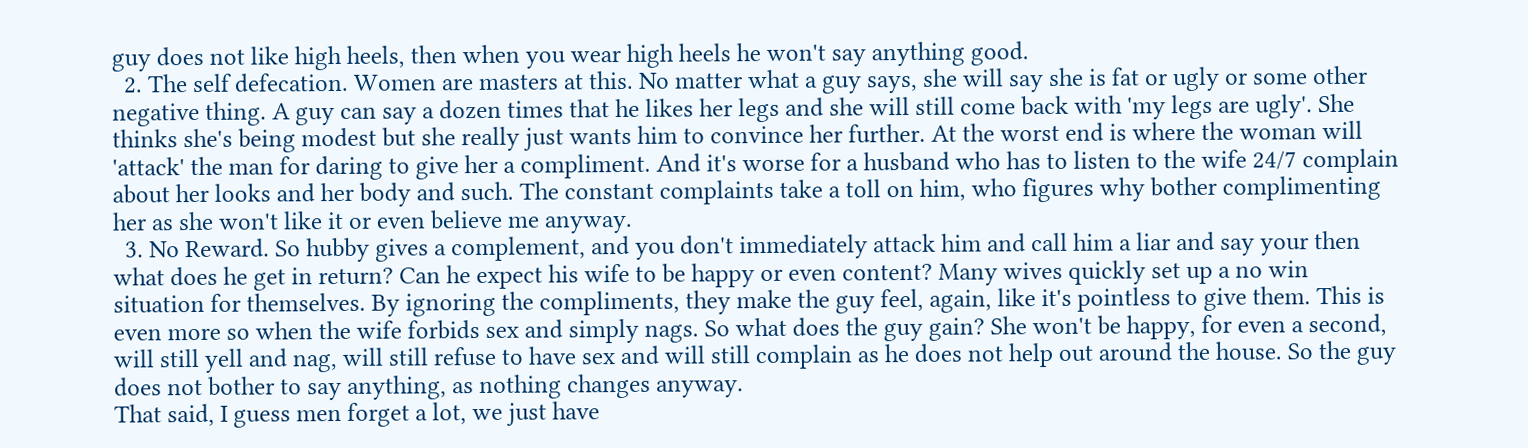guy does not like high heels, then when you wear high heels he won't say anything good.
  2. The self defecation. Women are masters at this. No matter what a guy says, she will say she is fat or ugly or some other negative thing. A guy can say a dozen times that he likes her legs and she will still come back with 'my legs are ugly'. She thinks she's being modest but she really just wants him to convince her further. At the worst end is where the woman will 'attack' the man for daring to give her a compliment. And it's worse for a husband who has to listen to the wife 24/7 complain about her looks and her body and such. The constant complaints take a toll on him, who figures why bother complimenting her as she won't like it or even believe me anyway.
  3. No Reward. So hubby gives a complement, and you don't immediately attack him and call him a liar and say your then what does he get in return? Can he expect his wife to be happy or even content? Many wives quickly set up a no win situation for themselves. By ignoring the compliments, they make the guy feel, again, like it's pointless to give them. This is even more so when the wife forbids sex and simply nags. So what does the guy gain? She won't be happy, for even a second, will still yell and nag, will still refuse to have sex and will still complain as he does not help out around the house. So the guy does not bother to say anything, as nothing changes anyway.
That said, I guess men forget a lot, we just have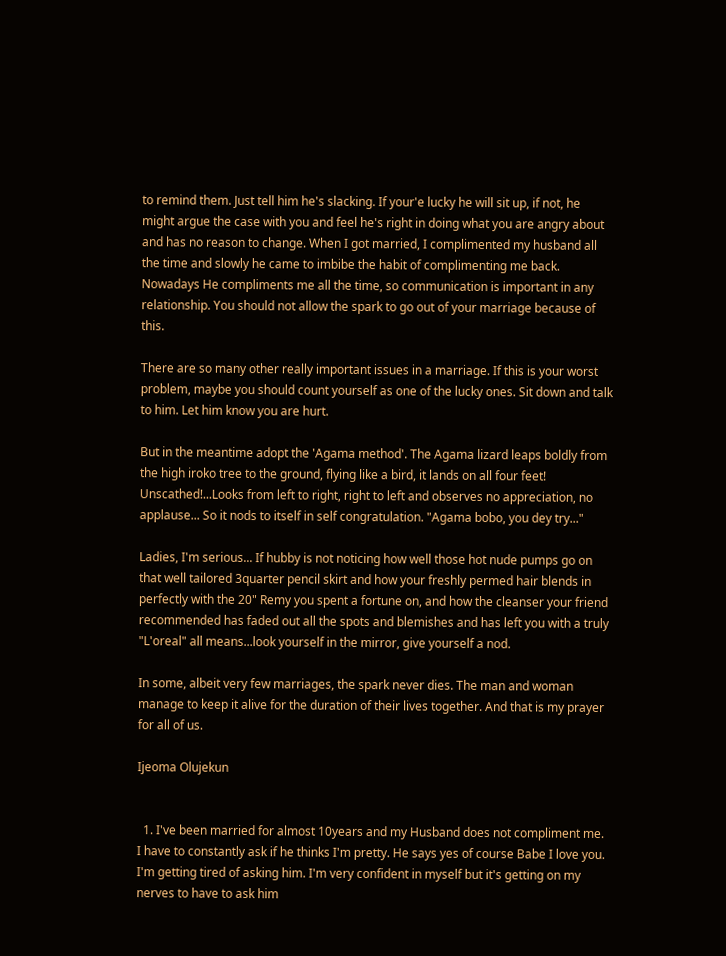to remind them. Just tell him he's slacking. If your'e lucky he will sit up, if not, he might argue the case with you and feel he's right in doing what you are angry about and has no reason to change. When I got married, I complimented my husband all the time and slowly he came to imbibe the habit of complimenting me back. Nowadays He compliments me all the time, so communication is important in any relationship. You should not allow the spark to go out of your marriage because of this.

There are so many other really important issues in a marriage. If this is your worst problem, maybe you should count yourself as one of the lucky ones. Sit down and talk to him. Let him know you are hurt.

But in the meantime adopt the 'Agama method'. The Agama lizard leaps boldly from the high iroko tree to the ground, flying like a bird, it lands on all four feet! Unscathed!...Looks from left to right, right to left and observes no appreciation, no applause... So it nods to itself in self congratulation. "Agama bobo, you dey try..."

Ladies, I'm serious... If hubby is not noticing how well those hot nude pumps go on that well tailored 3quarter pencil skirt and how your freshly permed hair blends in perfectly with the 20" Remy you spent a fortune on, and how the cleanser your friend recommended has faded out all the spots and blemishes and has left you with a truly "L'oreal" all means...look yourself in the mirror, give yourself a nod.

In some, albeit very few marriages, the spark never dies. The man and woman manage to keep it alive for the duration of their lives together. And that is my prayer for all of us.

Ijeoma Olujekun


  1. I've been married for almost 10years and my Husband does not compliment me. I have to constantly ask if he thinks I'm pretty. He says yes of course Babe I love you. I'm getting tired of asking him. I'm very confident in myself but it's getting on my nerves to have to ask him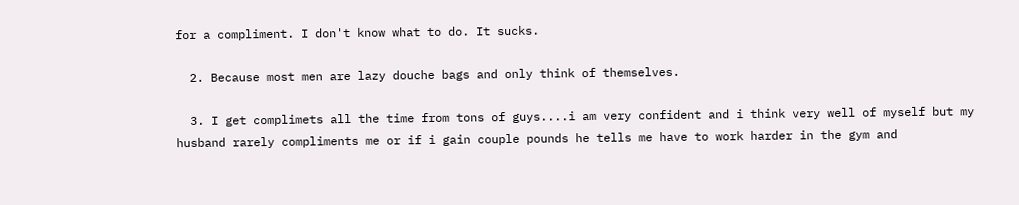for a compliment. I don't know what to do. It sucks.

  2. Because most men are lazy douche bags and only think of themselves.

  3. I get complimets all the time from tons of guys....i am very confident and i think very well of myself but my husband rarely compliments me or if i gain couple pounds he tells me have to work harder in the gym and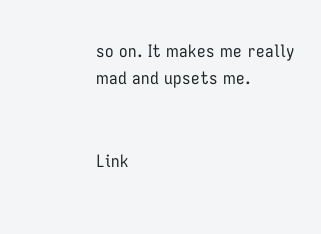so on. It makes me really mad and upsets me.


Link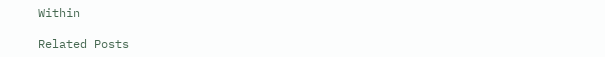Within

Related Posts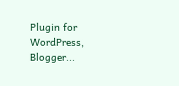Plugin for WordPress, Blogger...